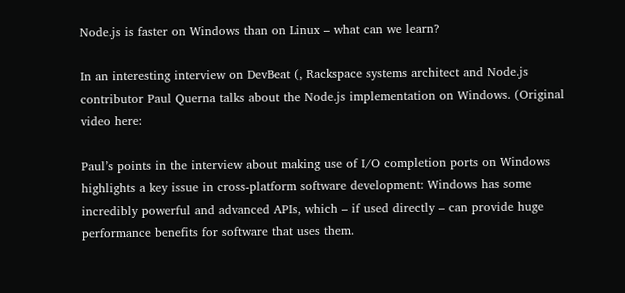Node.js is faster on Windows than on Linux – what can we learn?

In an interesting interview on DevBeat (, Rackspace systems architect and Node.js contributor Paul Querna talks about the Node.js implementation on Windows. (Original video here:

Paul’s points in the interview about making use of I/O completion ports on Windows highlights a key issue in cross-platform software development: Windows has some incredibly powerful and advanced APIs, which – if used directly – can provide huge performance benefits for software that uses them.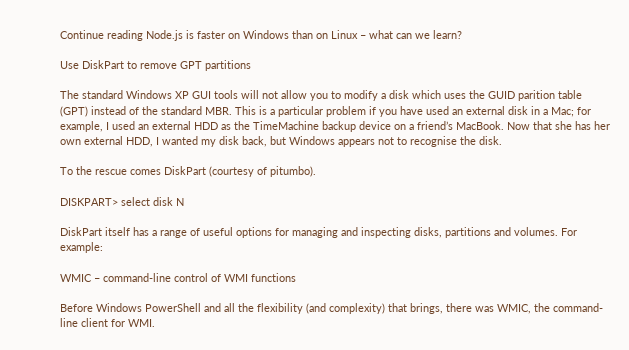Continue reading Node.js is faster on Windows than on Linux – what can we learn?

Use DiskPart to remove GPT partitions

The standard Windows XP GUI tools will not allow you to modify a disk which uses the GUID parition table (GPT) instead of the standard MBR. This is a particular problem if you have used an external disk in a Mac; for example, I used an external HDD as the TimeMachine backup device on a friend’s MacBook. Now that she has her own external HDD, I wanted my disk back, but Windows appears not to recognise the disk.

To the rescue comes DiskPart (courtesy of pitumbo).

DISKPART> select disk N

DiskPart itself has a range of useful options for managing and inspecting disks, partitions and volumes. For example:

WMIC – command-line control of WMI functions

Before Windows PowerShell and all the flexibility (and complexity) that brings, there was WMIC, the command-line client for WMI.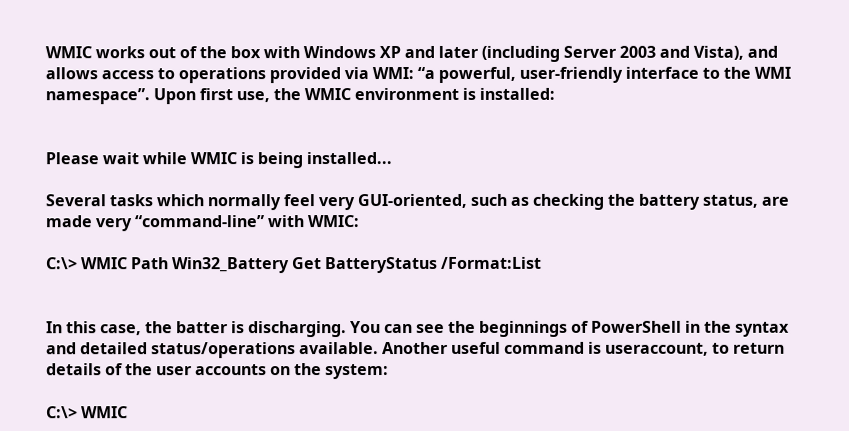WMIC works out of the box with Windows XP and later (including Server 2003 and Vista), and allows access to operations provided via WMI: “a powerful, user-friendly interface to the WMI namespace”. Upon first use, the WMIC environment is installed:


Please wait while WMIC is being installed...

Several tasks which normally feel very GUI-oriented, such as checking the battery status, are made very “command-line” with WMIC:

C:\> WMIC Path Win32_Battery Get BatteryStatus /Format:List


In this case, the batter is discharging. You can see the beginnings of PowerShell in the syntax and detailed status/operations available. Another useful command is useraccount, to return details of the user accounts on the system:

C:\> WMIC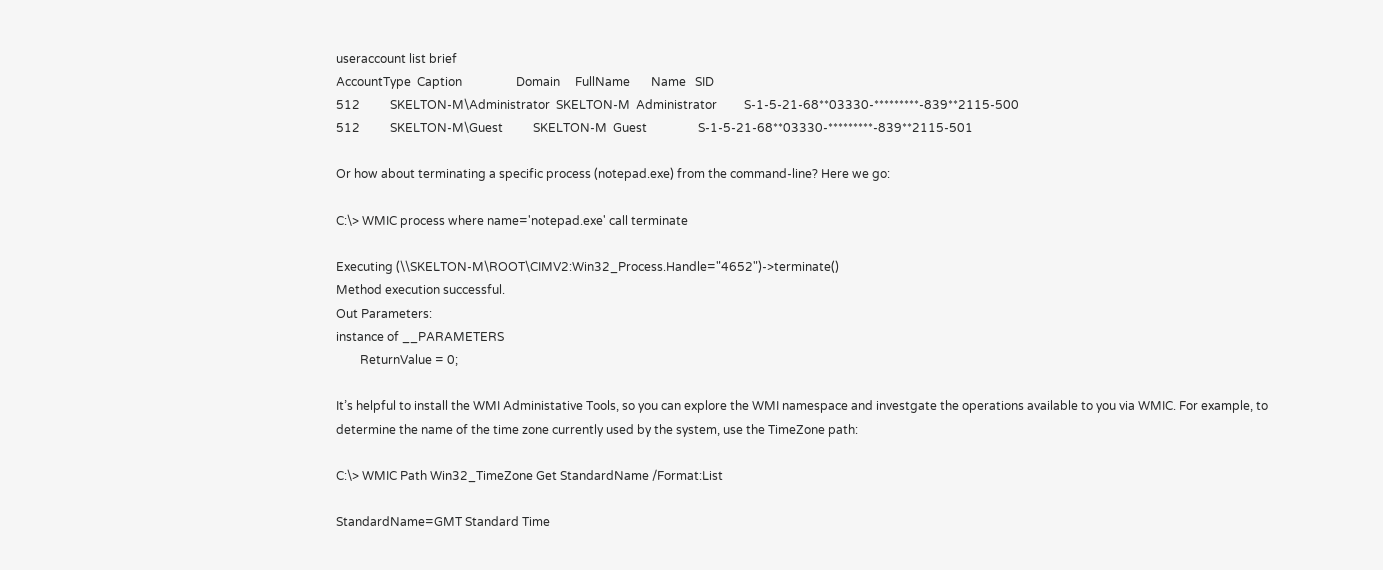useraccount list brief
AccountType  Caption                  Domain     FullName       Name   SID
512          SKELTON-M\Administrator  SKELTON-M  Administrator         S-1-5-21-68**03330-*********-839**2115-500
512          SKELTON-M\Guest          SKELTON-M  Guest                 S-1-5-21-68**03330-*********-839**2115-501

Or how about terminating a specific process (notepad.exe) from the command-line? Here we go:

C:\> WMIC process where name='notepad.exe' call terminate

Executing (\\SKELTON-M\ROOT\CIMV2:Win32_Process.Handle="4652")->terminate()
Method execution successful.
Out Parameters:
instance of __PARAMETERS
        ReturnValue = 0;

It’s helpful to install the WMI Administative Tools, so you can explore the WMI namespace and investgate the operations available to you via WMIC. For example, to determine the name of the time zone currently used by the system, use the TimeZone path:

C:\> WMIC Path Win32_TimeZone Get StandardName /Format:List

StandardName=GMT Standard Time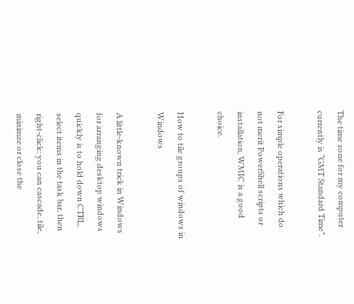The time zone for my computer currently is “GMT Standard Time”.

For simple operations which do not merit PowerShell scripts or installation, WMIC is a good choice.

How to tile groups of windows in Windows

A little-known trick in Windows for arranging desktop windows quickly is to hold down CTRL, select items in the task bar, then right-click: you can cascade, tile, minimze or close the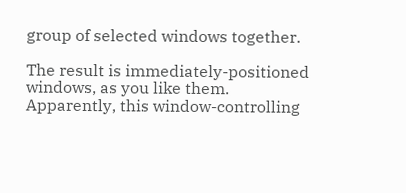group of selected windows together.

The result is immediately-positioned windows, as you like them. Apparently, this window-controlling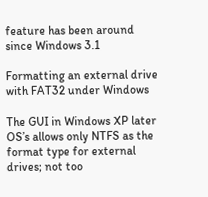feature has been around since Windows 3.1

Formatting an external drive with FAT32 under Windows

The GUI in Windows XP later OS’s allows only NTFS as the format type for external drives; not too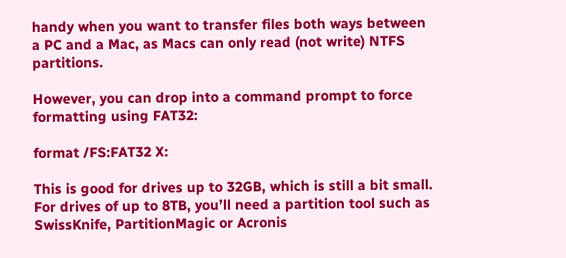handy when you want to transfer files both ways between a PC and a Mac, as Macs can only read (not write) NTFS partitions.

However, you can drop into a command prompt to force formatting using FAT32:

format /FS:FAT32 X:

This is good for drives up to 32GB, which is still a bit small. For drives of up to 8TB, you’ll need a partition tool such as SwissKnife, PartitionMagic or Acronis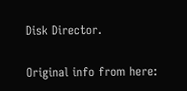Disk Director.

Original info from here: